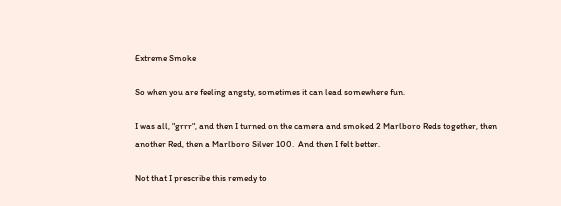Extreme Smoke

So when you are feeling angsty, sometimes it can lead somewhere fun.

I was all, "grrr", and then I turned on the camera and smoked 2 Marlboro Reds together, then another Red, then a Marlboro Silver 100.  And then I felt better.

Not that I prescribe this remedy to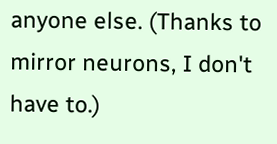anyone else. (Thanks to mirror neurons, I don't have to.)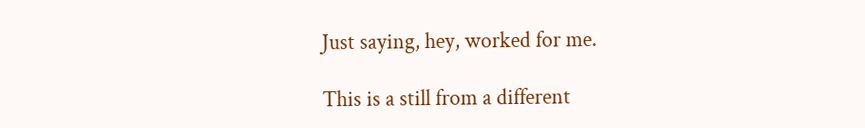Just saying, hey, worked for me.

This is a still from a different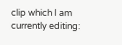clip which I am currently editing: